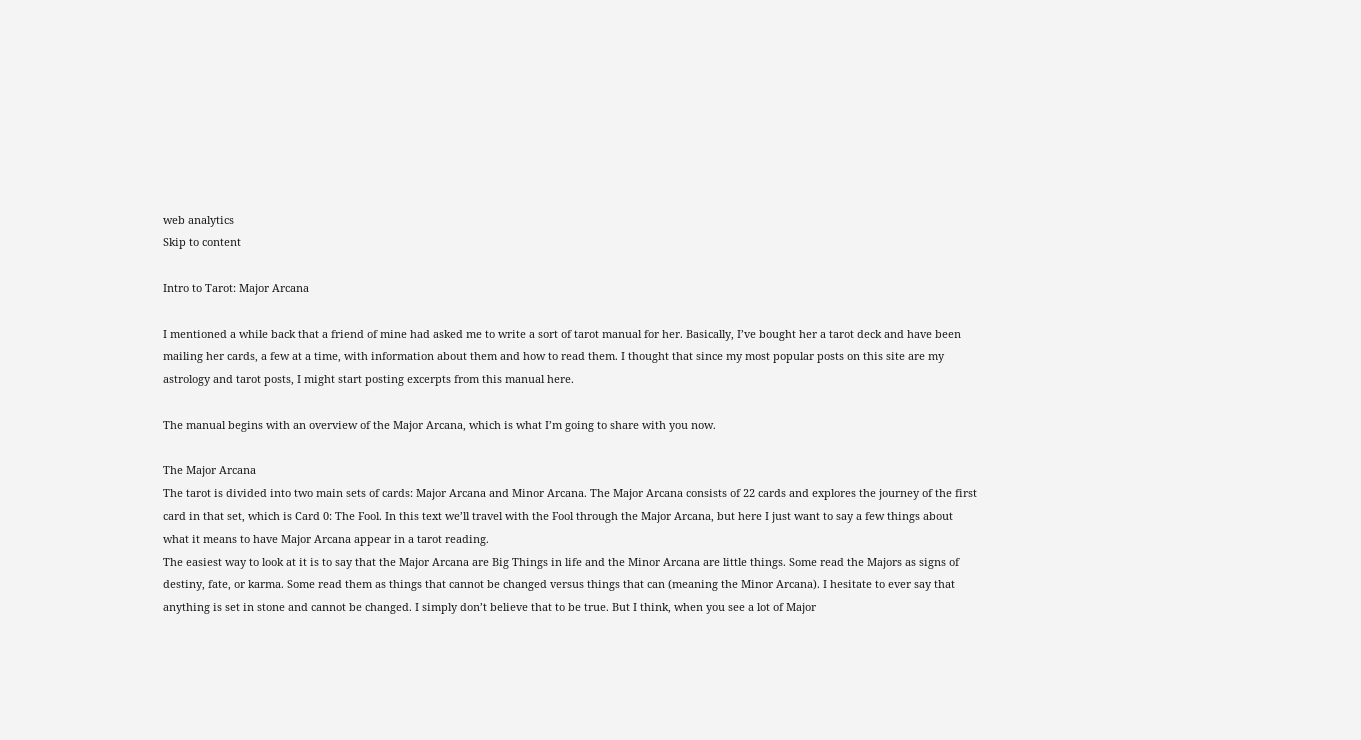web analytics
Skip to content

Intro to Tarot: Major Arcana

I mentioned a while back that a friend of mine had asked me to write a sort of tarot manual for her. Basically, I’ve bought her a tarot deck and have been mailing her cards, a few at a time, with information about them and how to read them. I thought that since my most popular posts on this site are my astrology and tarot posts, I might start posting excerpts from this manual here.

The manual begins with an overview of the Major Arcana, which is what I’m going to share with you now.

The Major Arcana
The tarot is divided into two main sets of cards: Major Arcana and Minor Arcana. The Major Arcana consists of 22 cards and explores the journey of the first card in that set, which is Card 0: The Fool. In this text we’ll travel with the Fool through the Major Arcana, but here I just want to say a few things about what it means to have Major Arcana appear in a tarot reading.
The easiest way to look at it is to say that the Major Arcana are Big Things in life and the Minor Arcana are little things. Some read the Majors as signs of destiny, fate, or karma. Some read them as things that cannot be changed versus things that can (meaning the Minor Arcana). I hesitate to ever say that anything is set in stone and cannot be changed. I simply don’t believe that to be true. But I think, when you see a lot of Major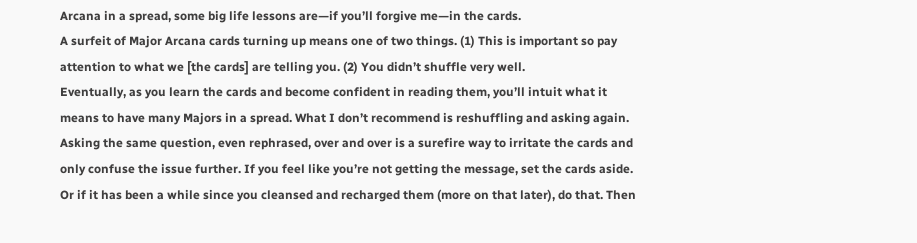Arcana in a spread, some big life lessons are—if you’ll forgive me—in the cards.
A surfeit of Major Arcana cards turning up means one of two things. (1) This is important so pay attention to what we [the cards] are telling you. (2) You didn’t shuffle very well.
Eventually, as you learn the cards and become confident in reading them, you’ll intuit what it means to have many Majors in a spread. What I don’t recommend is reshuffling and asking again. Asking the same question, even rephrased, over and over is a surefire way to irritate the cards and only confuse the issue further. If you feel like you’re not getting the message, set the cards aside. Or if it has been a while since you cleansed and recharged them (more on that later), do that. Then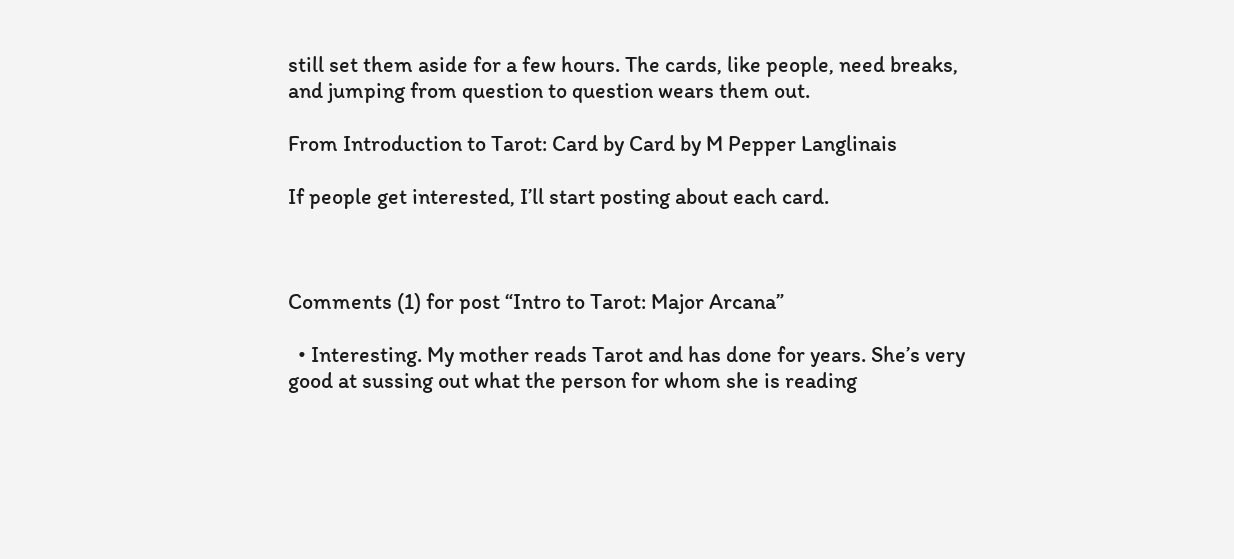still set them aside for a few hours. The cards, like people, need breaks, and jumping from question to question wears them out.

From Introduction to Tarot: Card by Card by M Pepper Langlinais

If people get interested, I’ll start posting about each card.



Comments (1) for post “Intro to Tarot: Major Arcana”

  • Interesting. My mother reads Tarot and has done for years. She’s very good at sussing out what the person for whom she is reading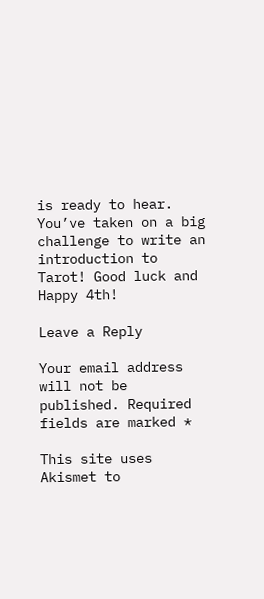is ready to hear. You’ve taken on a big challenge to write an introduction to Tarot! Good luck and Happy 4th!

Leave a Reply

Your email address will not be published. Required fields are marked *

This site uses Akismet to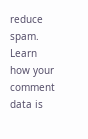reduce spam. Learn how your comment data is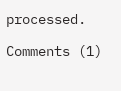processed.

Comments (1)